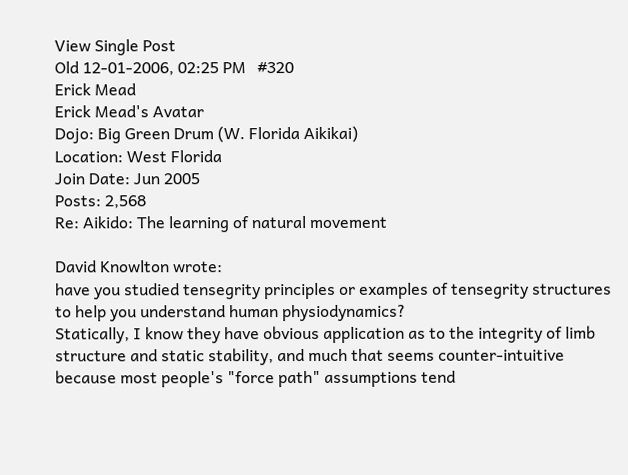View Single Post
Old 12-01-2006, 02:25 PM   #320
Erick Mead
Erick Mead's Avatar
Dojo: Big Green Drum (W. Florida Aikikai)
Location: West Florida
Join Date: Jun 2005
Posts: 2,568
Re: Aikido: The learning of natural movement

David Knowlton wrote:
have you studied tensegrity principles or examples of tensegrity structures to help you understand human physiodynamics?
Statically, I know they have obvious application as to the integrity of limb structure and static stability, and much that seems counter-intuitive because most people's "force path" assumptions tend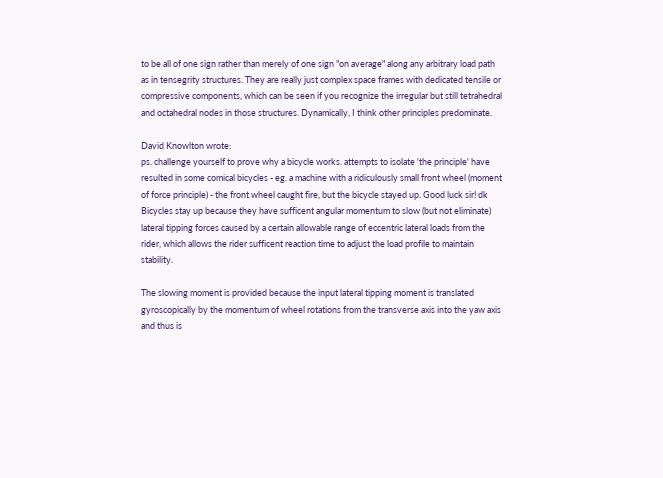to be all of one sign rather than merely of one sign "on average" along any arbitrary load path as in tensegrity structures. They are really just complex space frames with dedicated tensile or compressive components, which can be seen if you recognize the irregular but still tetrahedral and octahedral nodes in those structures. Dynamically, I think other principles predominate.

David Knowlton wrote:
ps. challenge yourself to prove why a bicycle works. attempts to isolate 'the principle' have resulted in some comical bicycles - eg. a machine with a ridiculously small front wheel (moment of force principle) - the front wheel caught fire, but the bicycle stayed up. Good luck sir! dk
Bicycles stay up because they have sufficent angular momentum to slow (but not eliminate) lateral tipping forces caused by a certain allowable range of eccentric lateral loads from the rider, which allows the rider sufficent reaction time to adjust the load profile to maintain stability.

The slowing moment is provided because the input lateral tipping moment is translated gyroscopically by the momentum of wheel rotations from the transverse axis into the yaw axis and thus is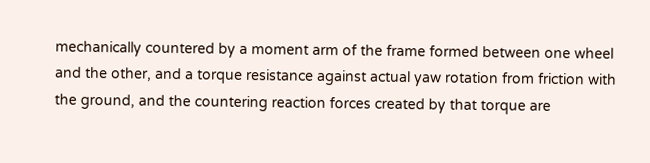mechanically countered by a moment arm of the frame formed between one wheel and the other, and a torque resistance against actual yaw rotation from friction with the ground, and the countering reaction forces created by that torque are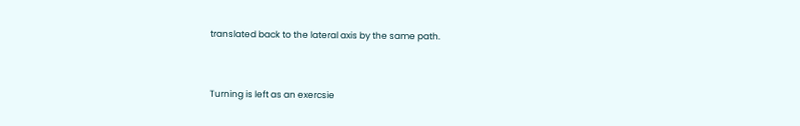translated back to the lateral axis by the same path.


Turning is left as an exercsie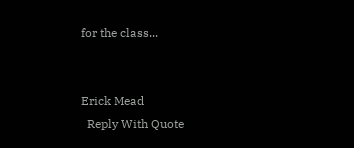for the class...


Erick Mead
  Reply With Quote